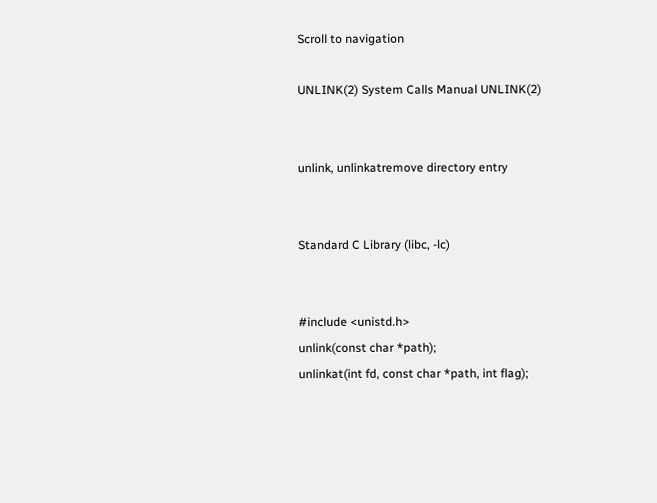Scroll to navigation

UNLINK(2) System Calls Manual UNLINK(2)


unlink, unlinkatremove directory entry


Standard C Library (libc, -lc)


#include <unistd.h>
unlink(const char *path);
unlinkat(int fd, const char *path, int flag);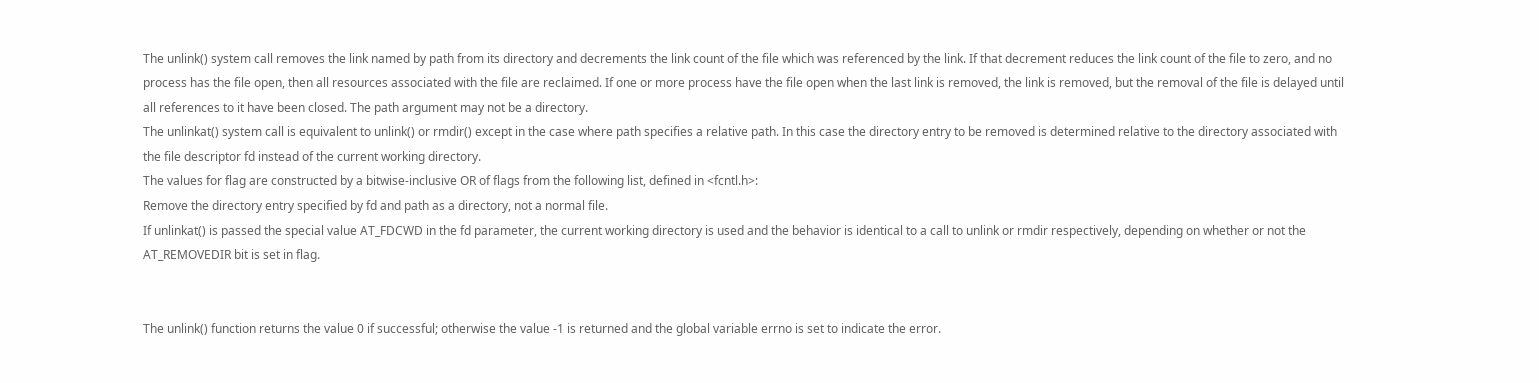The unlink() system call removes the link named by path from its directory and decrements the link count of the file which was referenced by the link. If that decrement reduces the link count of the file to zero, and no process has the file open, then all resources associated with the file are reclaimed. If one or more process have the file open when the last link is removed, the link is removed, but the removal of the file is delayed until all references to it have been closed. The path argument may not be a directory.
The unlinkat() system call is equivalent to unlink() or rmdir() except in the case where path specifies a relative path. In this case the directory entry to be removed is determined relative to the directory associated with the file descriptor fd instead of the current working directory.
The values for flag are constructed by a bitwise-inclusive OR of flags from the following list, defined in <fcntl.h>:
Remove the directory entry specified by fd and path as a directory, not a normal file.
If unlinkat() is passed the special value AT_FDCWD in the fd parameter, the current working directory is used and the behavior is identical to a call to unlink or rmdir respectively, depending on whether or not the AT_REMOVEDIR bit is set in flag.


The unlink() function returns the value 0 if successful; otherwise the value -1 is returned and the global variable errno is set to indicate the error.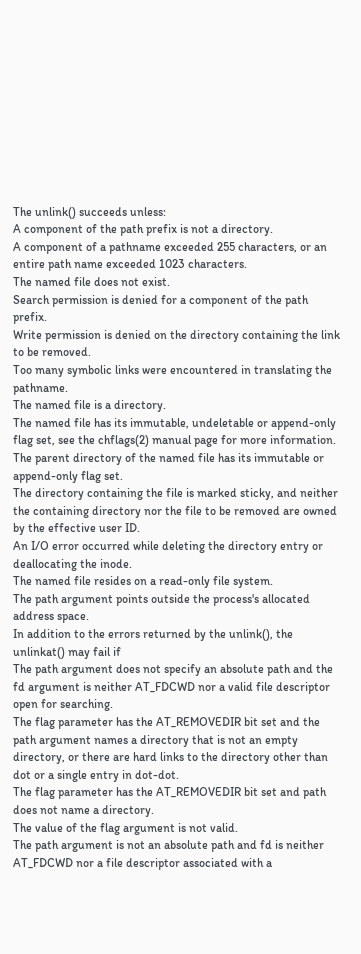The unlink() succeeds unless:
A component of the path prefix is not a directory.
A component of a pathname exceeded 255 characters, or an entire path name exceeded 1023 characters.
The named file does not exist.
Search permission is denied for a component of the path prefix.
Write permission is denied on the directory containing the link to be removed.
Too many symbolic links were encountered in translating the pathname.
The named file is a directory.
The named file has its immutable, undeletable or append-only flag set, see the chflags(2) manual page for more information.
The parent directory of the named file has its immutable or append-only flag set.
The directory containing the file is marked sticky, and neither the containing directory nor the file to be removed are owned by the effective user ID.
An I/O error occurred while deleting the directory entry or deallocating the inode.
The named file resides on a read-only file system.
The path argument points outside the process's allocated address space.
In addition to the errors returned by the unlink(), the unlinkat() may fail if
The path argument does not specify an absolute path and the fd argument is neither AT_FDCWD nor a valid file descriptor open for searching.
The flag parameter has the AT_REMOVEDIR bit set and the path argument names a directory that is not an empty directory, or there are hard links to the directory other than dot or a single entry in dot-dot.
The flag parameter has the AT_REMOVEDIR bit set and path does not name a directory.
The value of the flag argument is not valid.
The path argument is not an absolute path and fd is neither AT_FDCWD nor a file descriptor associated with a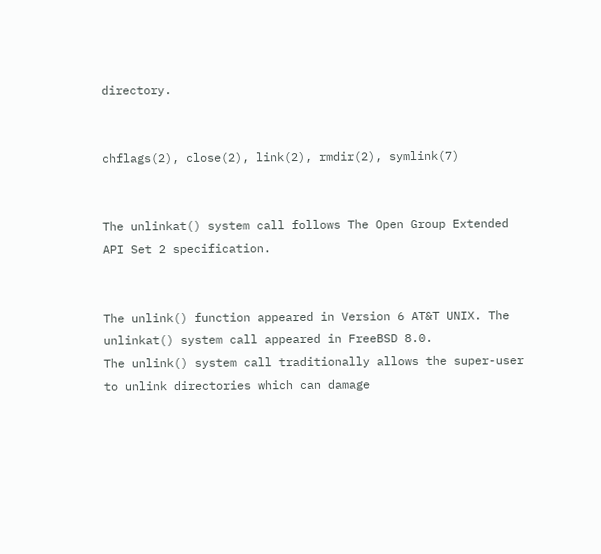directory.


chflags(2), close(2), link(2), rmdir(2), symlink(7)


The unlinkat() system call follows The Open Group Extended API Set 2 specification.


The unlink() function appeared in Version 6 AT&T UNIX. The unlinkat() system call appeared in FreeBSD 8.0.
The unlink() system call traditionally allows the super-user to unlink directories which can damage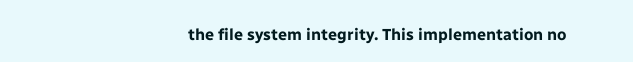the file system integrity. This implementation no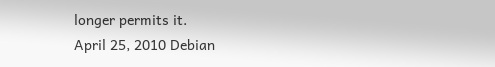longer permits it.
April 25, 2010 Debian